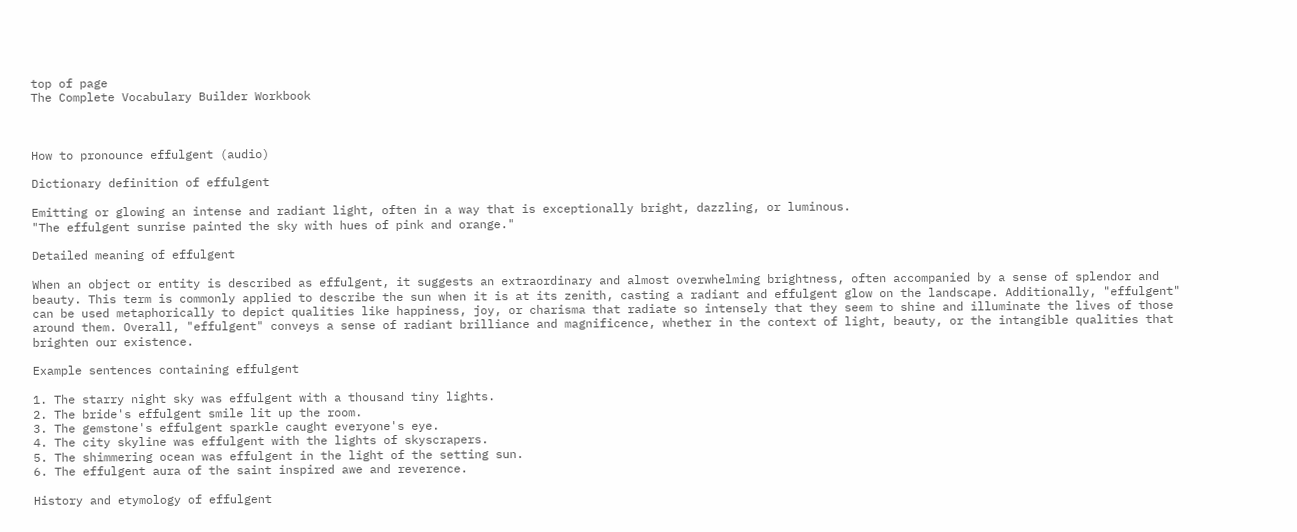top of page
The Complete Vocabulary Builder Workbook



How to pronounce effulgent (audio)

Dictionary definition of effulgent

Emitting or glowing an intense and radiant light, often in a way that is exceptionally bright, dazzling, or luminous.
"The effulgent sunrise painted the sky with hues of pink and orange."

Detailed meaning of effulgent

When an object or entity is described as effulgent, it suggests an extraordinary and almost overwhelming brightness, often accompanied by a sense of splendor and beauty. This term is commonly applied to describe the sun when it is at its zenith, casting a radiant and effulgent glow on the landscape. Additionally, "effulgent" can be used metaphorically to depict qualities like happiness, joy, or charisma that radiate so intensely that they seem to shine and illuminate the lives of those around them. Overall, "effulgent" conveys a sense of radiant brilliance and magnificence, whether in the context of light, beauty, or the intangible qualities that brighten our existence.

Example sentences containing effulgent

1. The starry night sky was effulgent with a thousand tiny lights.
2. The bride's effulgent smile lit up the room.
3. The gemstone's effulgent sparkle caught everyone's eye.
4. The city skyline was effulgent with the lights of skyscrapers.
5. The shimmering ocean was effulgent in the light of the setting sun.
6. The effulgent aura of the saint inspired awe and reverence.

History and etymology of effulgent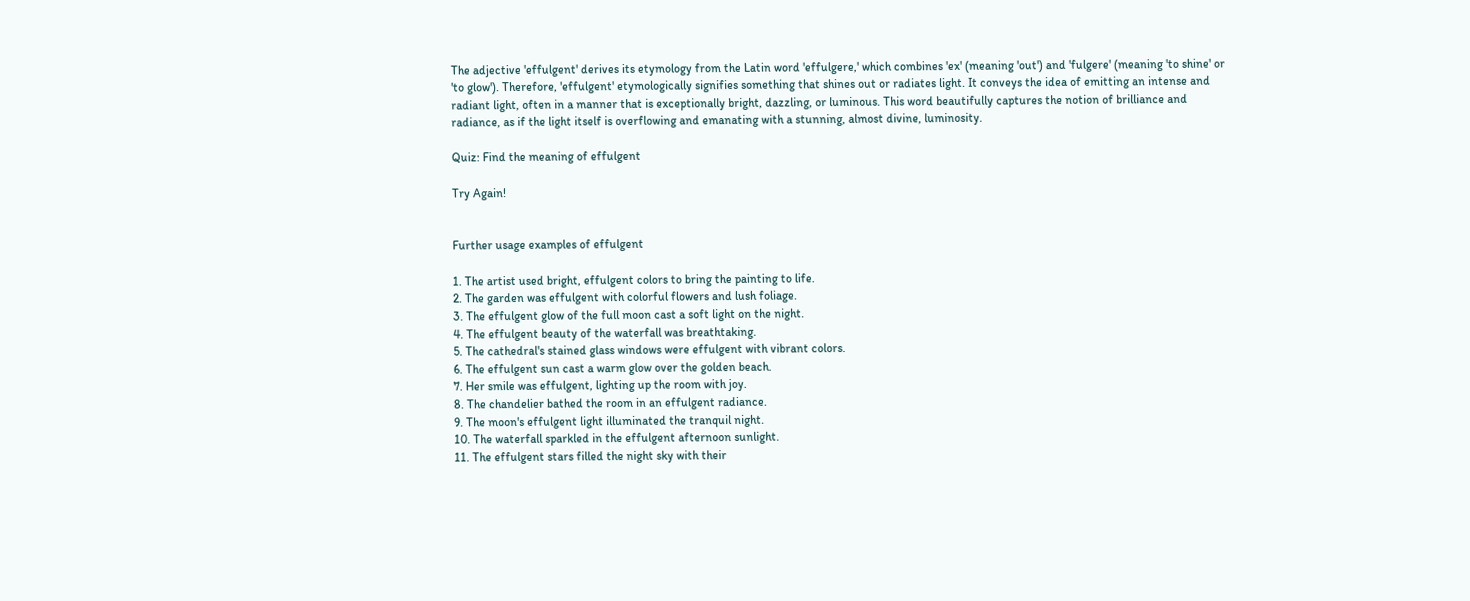The adjective 'effulgent' derives its etymology from the Latin word 'effulgere,' which combines 'ex' (meaning 'out') and 'fulgere' (meaning 'to shine' or 'to glow'). Therefore, 'effulgent' etymologically signifies something that shines out or radiates light. It conveys the idea of emitting an intense and radiant light, often in a manner that is exceptionally bright, dazzling, or luminous. This word beautifully captures the notion of brilliance and radiance, as if the light itself is overflowing and emanating with a stunning, almost divine, luminosity.

Quiz: Find the meaning of effulgent

Try Again!


Further usage examples of effulgent

1. The artist used bright, effulgent colors to bring the painting to life.
2. The garden was effulgent with colorful flowers and lush foliage.
3. The effulgent glow of the full moon cast a soft light on the night.
4. The effulgent beauty of the waterfall was breathtaking.
5. The cathedral's stained glass windows were effulgent with vibrant colors.
6. The effulgent sun cast a warm glow over the golden beach.
7. Her smile was effulgent, lighting up the room with joy.
8. The chandelier bathed the room in an effulgent radiance.
9. The moon's effulgent light illuminated the tranquil night.
10. The waterfall sparkled in the effulgent afternoon sunlight.
11. The effulgent stars filled the night sky with their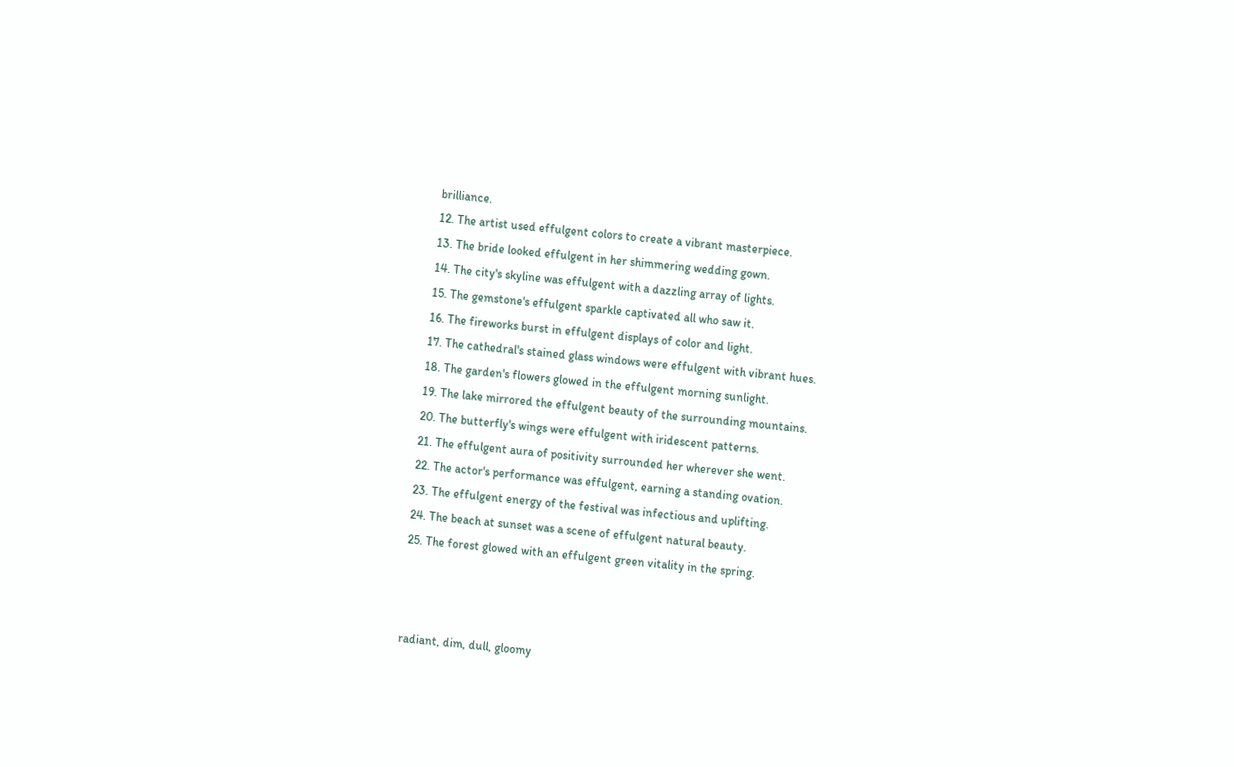brilliance.
12. The artist used effulgent colors to create a vibrant masterpiece.
13. The bride looked effulgent in her shimmering wedding gown.
14. The city's skyline was effulgent with a dazzling array of lights.
15. The gemstone's effulgent sparkle captivated all who saw it.
16. The fireworks burst in effulgent displays of color and light.
17. The cathedral's stained glass windows were effulgent with vibrant hues.
18. The garden's flowers glowed in the effulgent morning sunlight.
19. The lake mirrored the effulgent beauty of the surrounding mountains.
20. The butterfly's wings were effulgent with iridescent patterns.
21. The effulgent aura of positivity surrounded her wherever she went.
22. The actor's performance was effulgent, earning a standing ovation.
23. The effulgent energy of the festival was infectious and uplifting.
24. The beach at sunset was a scene of effulgent natural beauty.
25. The forest glowed with an effulgent green vitality in the spring.



radiant, dim, dull, gloomy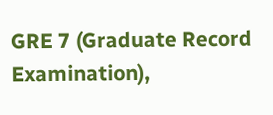GRE 7 (Graduate Record Examination),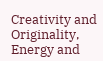Creativity and Originality, Energy and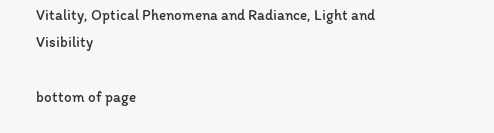Vitality, Optical Phenomena and Radiance, Light and Visibility

bottom of page